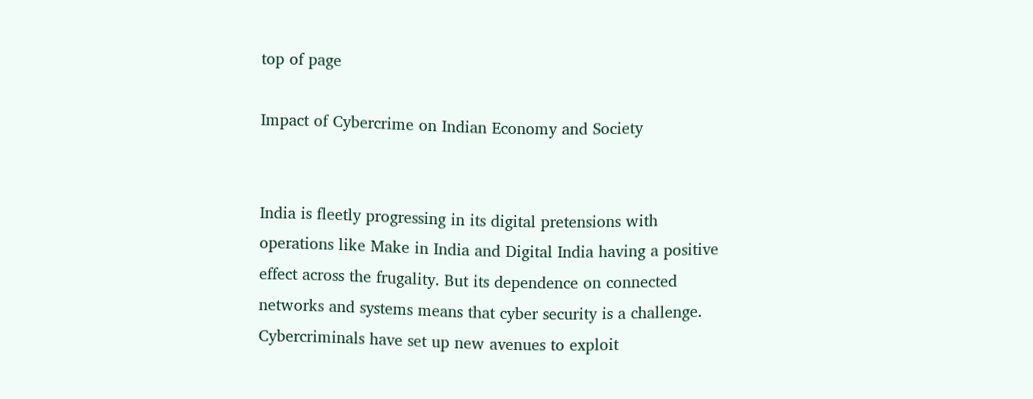top of page

Impact of Cybercrime on Indian Economy and Society


India is fleetly progressing in its digital pretensions with operations like Make in India and Digital India having a positive effect across the frugality. But its dependence on connected networks and systems means that cyber security is a challenge. Cybercriminals have set up new avenues to exploit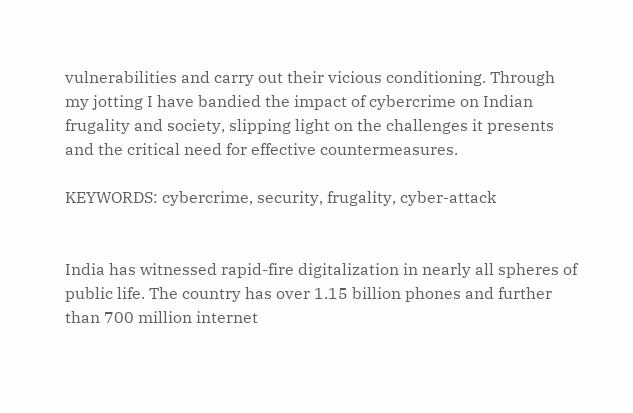vulnerabilities and carry out their vicious conditioning. Through my jotting I have bandied the impact of cybercrime on Indian frugality and society, slipping light on the challenges it presents and the critical need for effective countermeasures.

KEYWORDS: cybercrime, security, frugality, cyber-attack


India has witnessed rapid-fire digitalization in nearly all spheres of public life. The country has over 1.15 billion phones and further than 700 million internet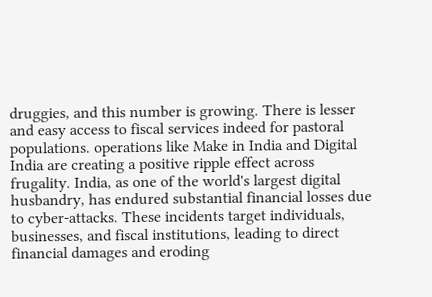druggies, and this number is growing. There is lesser and easy access to fiscal services indeed for pastoral populations. operations like Make in India and Digital India are creating a positive ripple effect across frugality. India, as one of the world's largest digital husbandry, has endured substantial financial losses due to cyber-attacks. These incidents target individuals, businesses, and fiscal institutions, leading to direct financial damages and eroding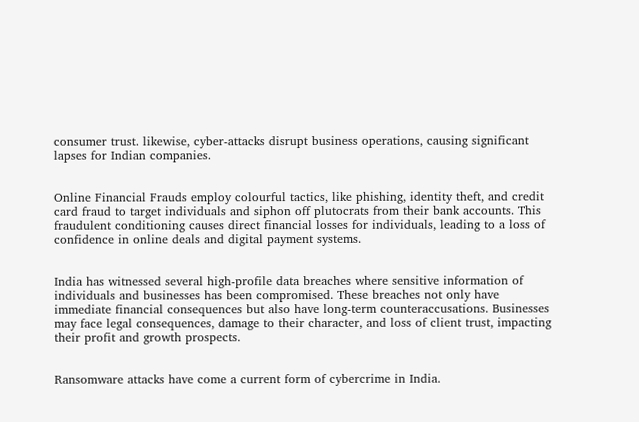consumer trust. likewise, cyber-attacks disrupt business operations, causing significant lapses for Indian companies.


Online Financial Frauds employ colourful tactics, like phishing, identity theft, and credit card fraud to target individuals and siphon off plutocrats from their bank accounts. This fraudulent conditioning causes direct financial losses for individuals, leading to a loss of confidence in online deals and digital payment systems.


India has witnessed several high-profile data breaches where sensitive information of individuals and businesses has been compromised. These breaches not only have immediate financial consequences but also have long-term counteraccusations. Businesses may face legal consequences, damage to their character, and loss of client trust, impacting their profit and growth prospects.


Ransomware attacks have come a current form of cybercrime in India.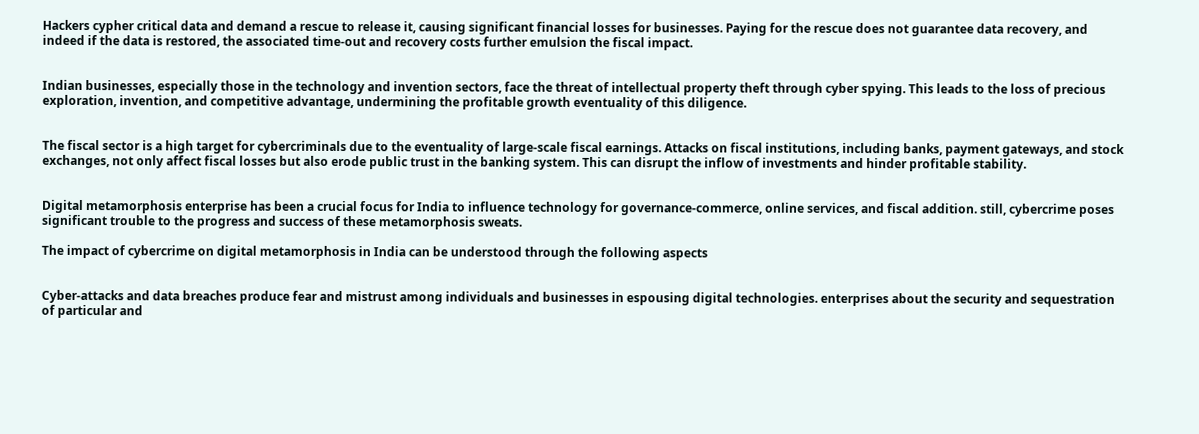Hackers cypher critical data and demand a rescue to release it, causing significant financial losses for businesses. Paying for the rescue does not guarantee data recovery, and indeed if the data is restored, the associated time-out and recovery costs further emulsion the fiscal impact.


Indian businesses, especially those in the technology and invention sectors, face the threat of intellectual property theft through cyber spying. This leads to the loss of precious exploration, invention, and competitive advantage, undermining the profitable growth eventuality of this diligence.


The fiscal sector is a high target for cybercriminals due to the eventuality of large-scale fiscal earnings. Attacks on fiscal institutions, including banks, payment gateways, and stock exchanges, not only affect fiscal losses but also erode public trust in the banking system. This can disrupt the inflow of investments and hinder profitable stability.


Digital metamorphosis enterprise has been a crucial focus for India to influence technology for governance-commerce, online services, and fiscal addition. still, cybercrime poses significant trouble to the progress and success of these metamorphosis sweats.

The impact of cybercrime on digital metamorphosis in India can be understood through the following aspects


Cyber-attacks and data breaches produce fear and mistrust among individuals and businesses in espousing digital technologies. enterprises about the security and sequestration of particular and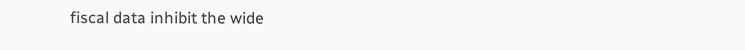fiscal data inhibit the wide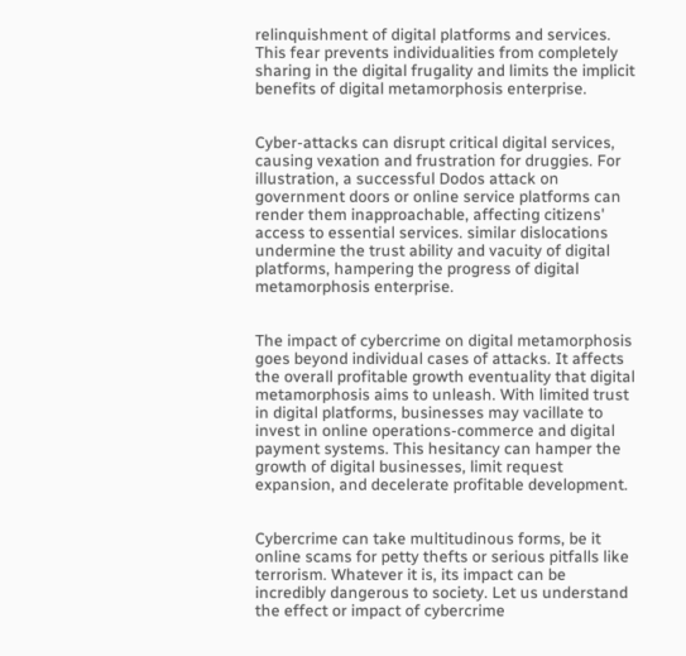relinquishment of digital platforms and services. This fear prevents individualities from completely sharing in the digital frugality and limits the implicit benefits of digital metamorphosis enterprise.


Cyber-attacks can disrupt critical digital services, causing vexation and frustration for druggies. For illustration, a successful Dodos attack on government doors or online service platforms can render them inapproachable, affecting citizens' access to essential services. similar dislocations undermine the trust ability and vacuity of digital platforms, hampering the progress of digital metamorphosis enterprise.


The impact of cybercrime on digital metamorphosis goes beyond individual cases of attacks. It affects the overall profitable growth eventuality that digital metamorphosis aims to unleash. With limited trust in digital platforms, businesses may vacillate to invest in online operations-commerce and digital payment systems. This hesitancy can hamper the growth of digital businesses, limit request expansion, and decelerate profitable development.


Cybercrime can take multitudinous forms, be it online scams for petty thefts or serious pitfalls like terrorism. Whatever it is, its impact can be incredibly dangerous to society. Let us understand the effect or impact of cybercrime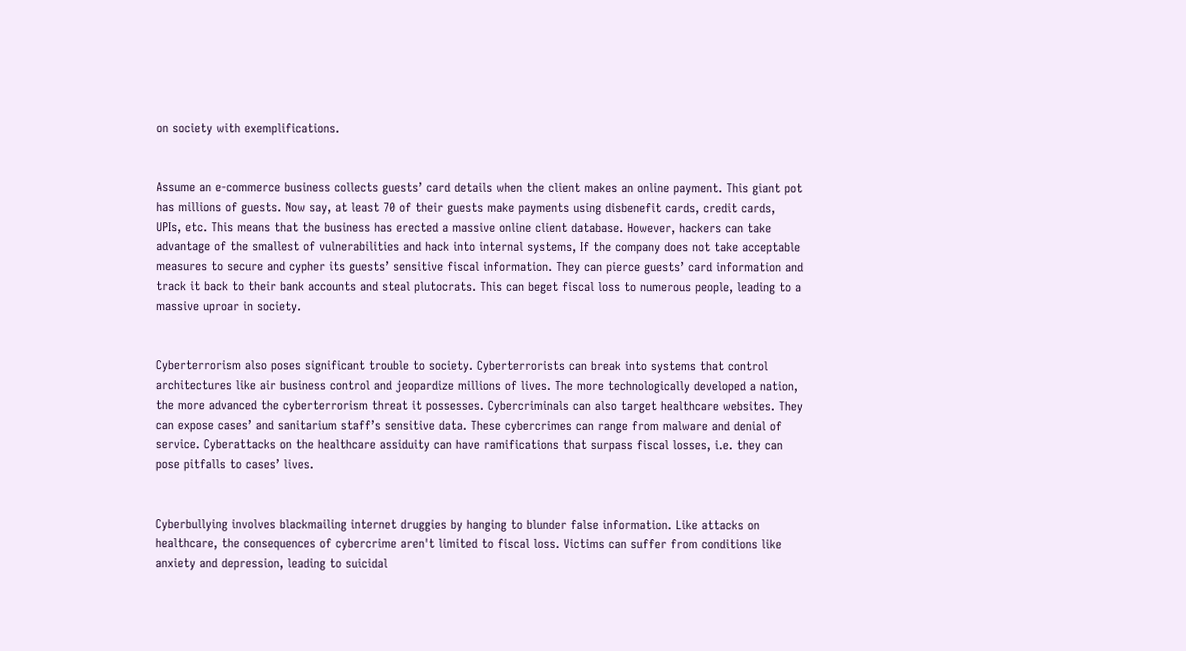on society with exemplifications.


Assume an e-commerce business collects guests’ card details when the client makes an online payment. This giant pot has millions of guests. Now say, at least 70 of their guests make payments using disbenefit cards, credit cards, UPIs, etc. This means that the business has erected a massive online client database. However, hackers can take advantage of the smallest of vulnerabilities and hack into internal systems, If the company does not take acceptable measures to secure and cypher its guests’ sensitive fiscal information. They can pierce guests’ card information and track it back to their bank accounts and steal plutocrats. This can beget fiscal loss to numerous people, leading to a massive uproar in society.


Cyberterrorism also poses significant trouble to society. Cyberterrorists can break into systems that control architectures like air business control and jeopardize millions of lives. The more technologically developed a nation, the more advanced the cyberterrorism threat it possesses. Cybercriminals can also target healthcare websites. They can expose cases’ and sanitarium staff’s sensitive data. These cybercrimes can range from malware and denial of service. Cyberattacks on the healthcare assiduity can have ramifications that surpass fiscal losses, i.e. they can pose pitfalls to cases’ lives.


Cyberbullying involves blackmailing internet druggies by hanging to blunder false information. Like attacks on healthcare, the consequences of cybercrime aren't limited to fiscal loss. Victims can suffer from conditions like anxiety and depression, leading to suicidal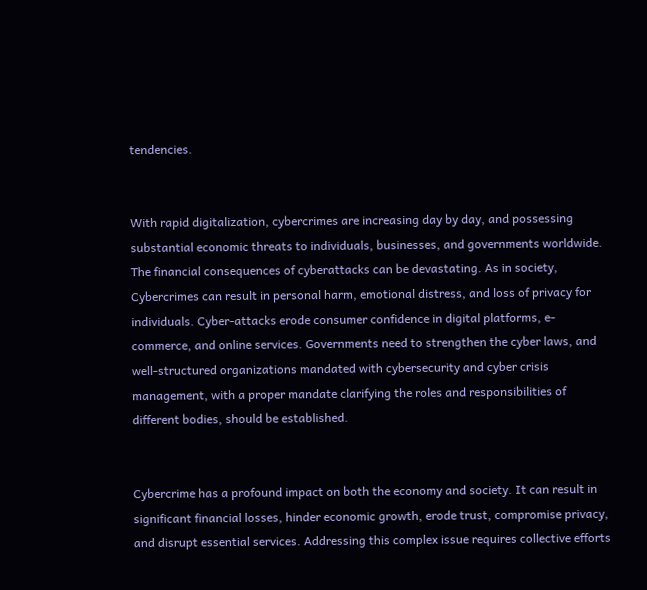tendencies.


With rapid digitalization, cybercrimes are increasing day by day, and possessing substantial economic threats to individuals, businesses, and governments worldwide. The financial consequences of cyberattacks can be devastating. As in society, Cybercrimes can result in personal harm, emotional distress, and loss of privacy for individuals. Cyber-attacks erode consumer confidence in digital platforms, e-commerce, and online services. Governments need to strengthen the cyber laws, and well-structured organizations mandated with cybersecurity and cyber crisis management, with a proper mandate clarifying the roles and responsibilities of different bodies, should be established.


Cybercrime has a profound impact on both the economy and society. It can result in significant financial losses, hinder economic growth, erode trust, compromise privacy, and disrupt essential services. Addressing this complex issue requires collective efforts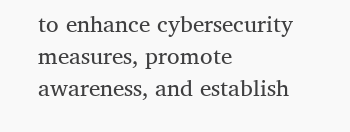to enhance cybersecurity measures, promote awareness, and establish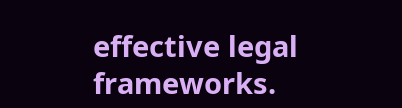effective legal frameworks.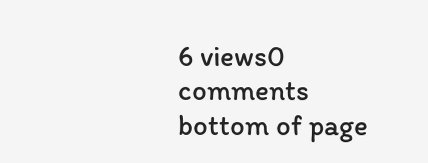6 views0 comments
bottom of page